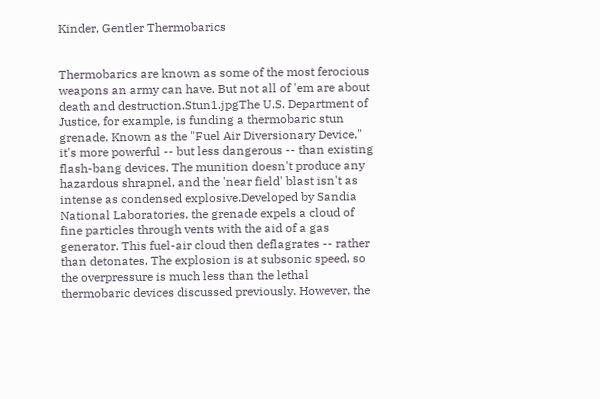Kinder, Gentler Thermobarics


Thermobarics are known as some of the most ferocious weapons an army can have. But not all of 'em are about death and destruction.Stun1.jpgThe U.S. Department of Justice, for example, is funding a thermobaric stun grenade. Known as the "Fuel Air Diversionary Device," it's more powerful -- but less dangerous -- than existing flash-bang devices. The munition doesn't produce any hazardous shrapnel, and the 'near field' blast isn't as intense as condensed explosive.Developed by Sandia National Laboratories, the grenade expels a cloud of fine particles through vents with the aid of a gas generator. This fuel-air cloud then deflagrates -- rather than detonates. The explosion is at subsonic speed, so the overpressure is much less than the lethal thermobaric devices discussed previously. However, the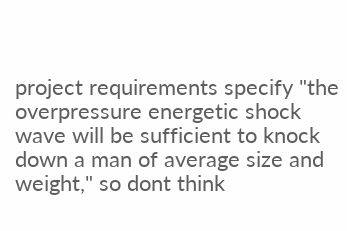project requirements specify "the overpressure energetic shock wave will be sufficient to knock down a man of average size and weight," so dont think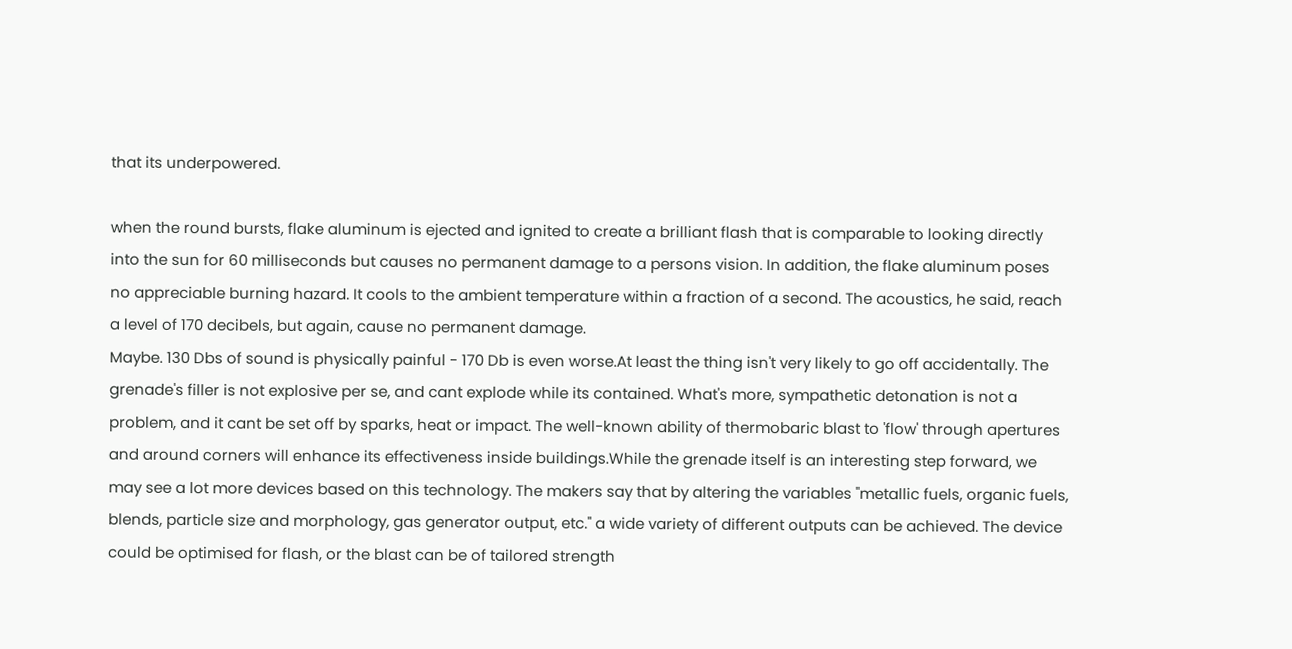that its underpowered.

when the round bursts, flake aluminum is ejected and ignited to create a brilliant flash that is comparable to looking directly into the sun for 60 milliseconds but causes no permanent damage to a persons vision. In addition, the flake aluminum poses no appreciable burning hazard. It cools to the ambient temperature within a fraction of a second. The acoustics, he said, reach a level of 170 decibels, but again, cause no permanent damage.
Maybe. 130 Dbs of sound is physically painful - 170 Db is even worse.At least the thing isn't very likely to go off accidentally. The grenade's filler is not explosive per se, and cant explode while its contained. What's more, sympathetic detonation is not a problem, and it cant be set off by sparks, heat or impact. The well-known ability of thermobaric blast to 'flow' through apertures and around corners will enhance its effectiveness inside buildings.While the grenade itself is an interesting step forward, we may see a lot more devices based on this technology. The makers say that by altering the variables "metallic fuels, organic fuels, blends, particle size and morphology, gas generator output, etc." a wide variety of different outputs can be achieved. The device could be optimised for flash, or the blast can be of tailored strength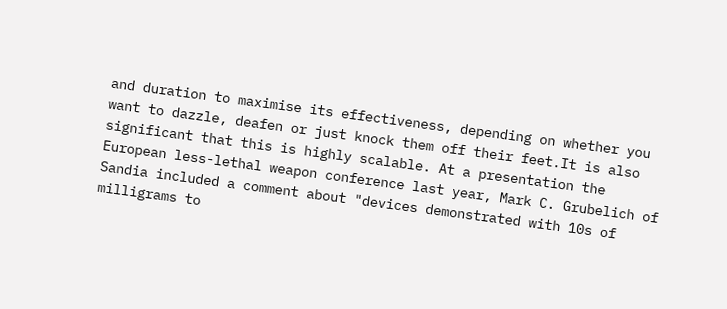and duration to maximise its effectiveness, depending on whether you want to dazzle, deafen or just knock them off their feet.It is also significant that this is highly scalable. At a presentation the European less-lethal weapon conference last year, Mark C. Grubelich of Sandia included a comment about "devices demonstrated with 10s of milligrams to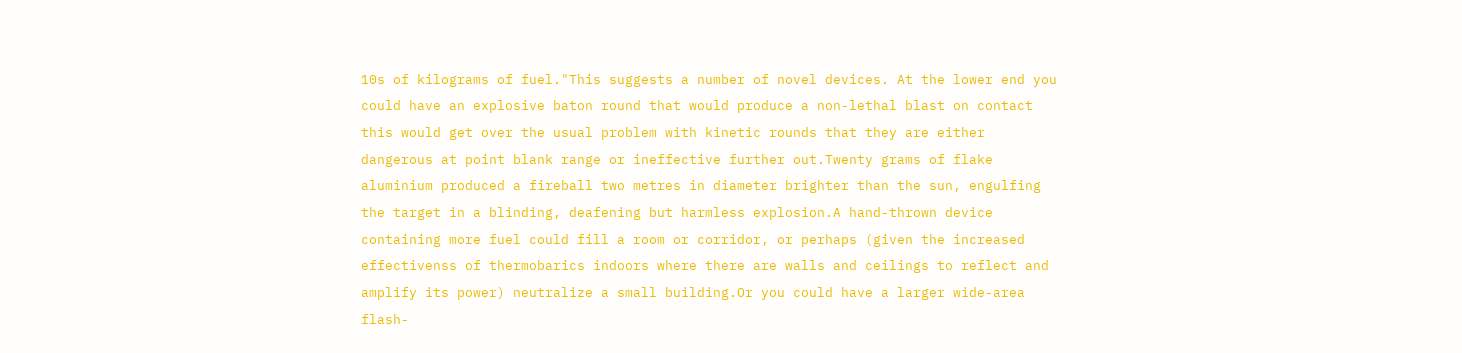10s of kilograms of fuel."This suggests a number of novel devices. At the lower end you could have an explosive baton round that would produce a non-lethal blast on contact this would get over the usual problem with kinetic rounds that they are either dangerous at point blank range or ineffective further out.Twenty grams of flake aluminium produced a fireball two metres in diameter brighter than the sun, engulfing the target in a blinding, deafening but harmless explosion.A hand-thrown device containing more fuel could fill a room or corridor, or perhaps (given the increased effectivenss of thermobarics indoors where there are walls and ceilings to reflect and amplify its power) neutralize a small building.Or you could have a larger wide-area flash-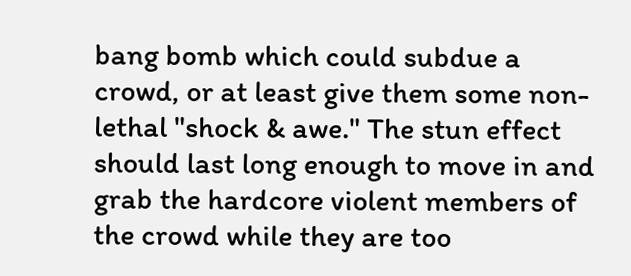bang bomb which could subdue a crowd, or at least give them some non-lethal "shock & awe." The stun effect should last long enough to move in and grab the hardcore violent members of the crowd while they are too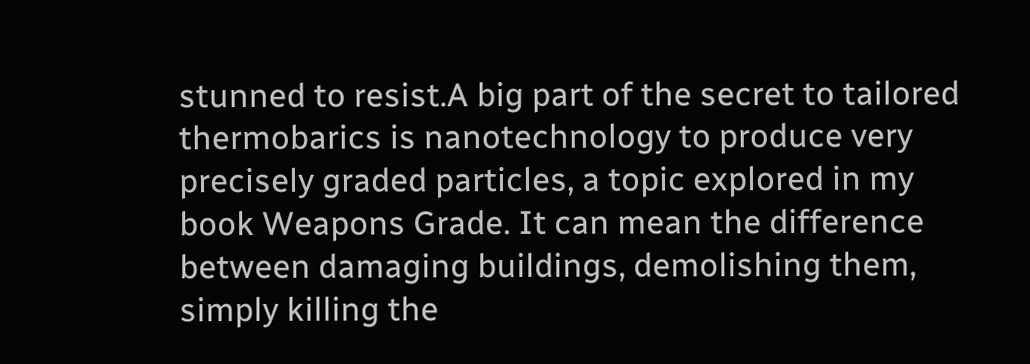stunned to resist.A big part of the secret to tailored thermobarics is nanotechnology to produce very precisely graded particles, a topic explored in my book Weapons Grade. It can mean the difference between damaging buildings, demolishing them, simply killing the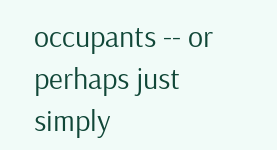occupants -- or perhaps just simply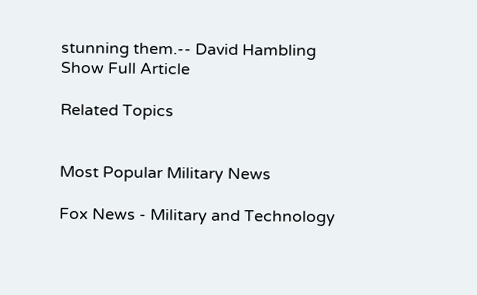stunning them.-- David Hambling
Show Full Article

Related Topics


Most Popular Military News

Fox News - Military and Technology